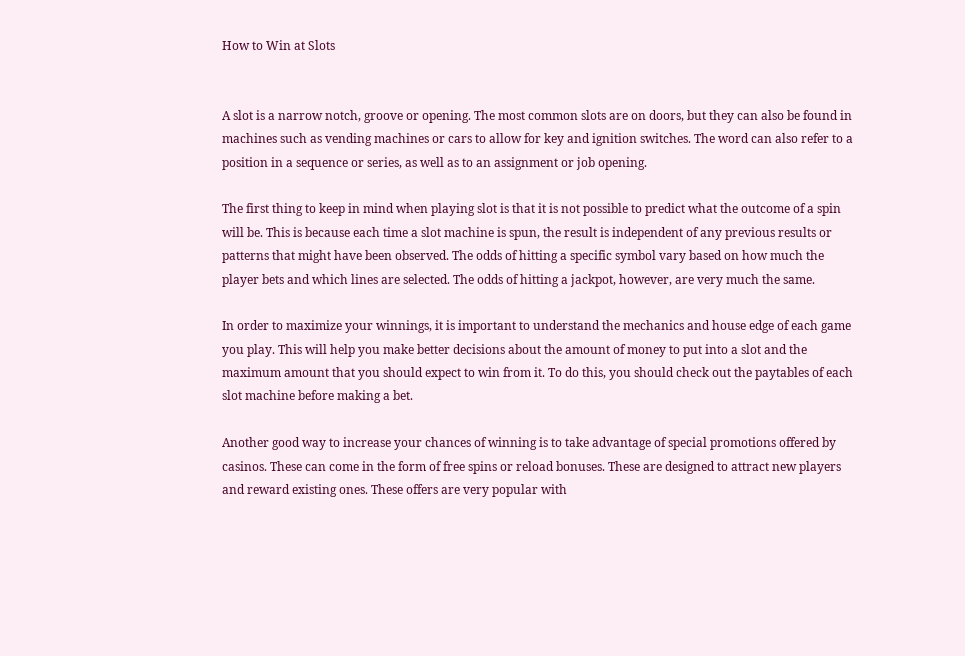How to Win at Slots


A slot is a narrow notch, groove or opening. The most common slots are on doors, but they can also be found in machines such as vending machines or cars to allow for key and ignition switches. The word can also refer to a position in a sequence or series, as well as to an assignment or job opening.

The first thing to keep in mind when playing slot is that it is not possible to predict what the outcome of a spin will be. This is because each time a slot machine is spun, the result is independent of any previous results or patterns that might have been observed. The odds of hitting a specific symbol vary based on how much the player bets and which lines are selected. The odds of hitting a jackpot, however, are very much the same.

In order to maximize your winnings, it is important to understand the mechanics and house edge of each game you play. This will help you make better decisions about the amount of money to put into a slot and the maximum amount that you should expect to win from it. To do this, you should check out the paytables of each slot machine before making a bet.

Another good way to increase your chances of winning is to take advantage of special promotions offered by casinos. These can come in the form of free spins or reload bonuses. These are designed to attract new players and reward existing ones. These offers are very popular with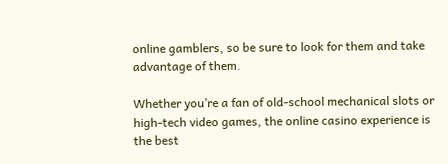online gamblers, so be sure to look for them and take advantage of them.

Whether you’re a fan of old-school mechanical slots or high-tech video games, the online casino experience is the best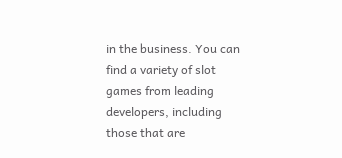in the business. You can find a variety of slot games from leading developers, including those that are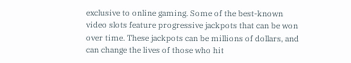exclusive to online gaming. Some of the best-known video slots feature progressive jackpots that can be won over time. These jackpots can be millions of dollars, and can change the lives of those who hit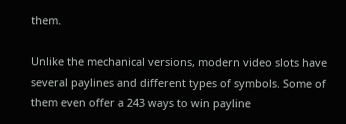them.

Unlike the mechanical versions, modern video slots have several paylines and different types of symbols. Some of them even offer a 243 ways to win payline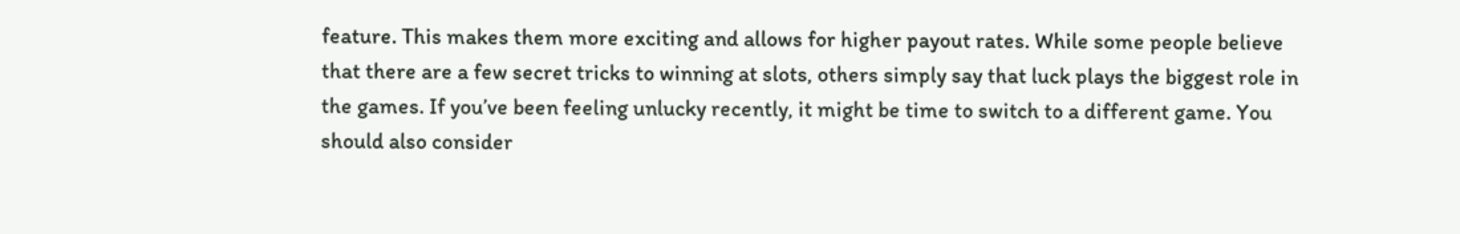feature. This makes them more exciting and allows for higher payout rates. While some people believe that there are a few secret tricks to winning at slots, others simply say that luck plays the biggest role in the games. If you’ve been feeling unlucky recently, it might be time to switch to a different game. You should also consider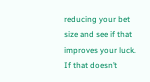reducing your bet size and see if that improves your luck. If that doesn’t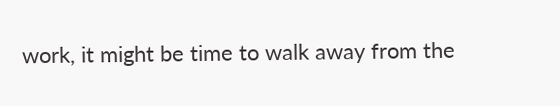work, it might be time to walk away from the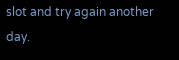slot and try again another day.